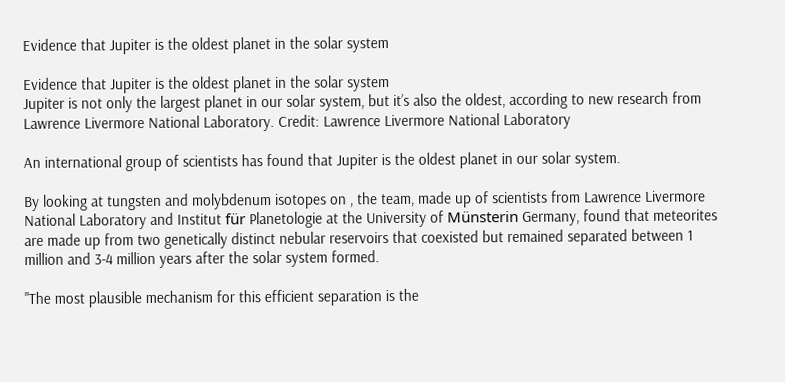Evidence that Jupiter is the oldest planet in the solar system

Evidence that Jupiter is the oldest planet in the solar system
Jupiter is not only the largest planet in our solar system, but it’s also the oldest, according to new research from Lawrence Livermore National Laboratory. Credit: Lawrence Livermore National Laboratory

An international group of scientists has found that Jupiter is the oldest planet in our solar system.

By looking at tungsten and molybdenum isotopes on , the team, made up of scientists from Lawrence Livermore National Laboratory and Institut für Planetologie at the University of Münsterin Germany, found that meteorites are made up from two genetically distinct nebular reservoirs that coexisted but remained separated between 1 million and 3-4 million years after the solar system formed.

"The most plausible mechanism for this efficient separation is the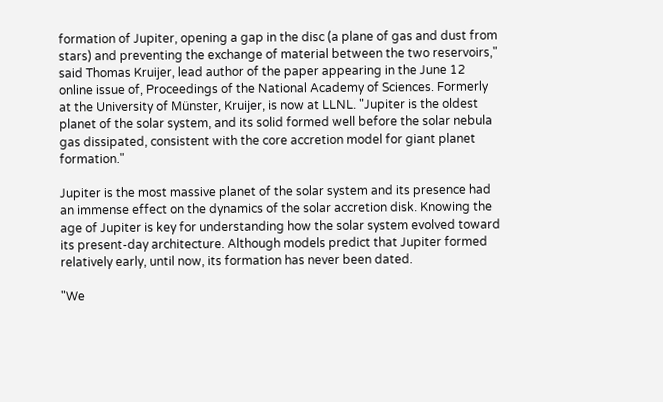formation of Jupiter, opening a gap in the disc (a plane of gas and dust from stars) and preventing the exchange of material between the two reservoirs," said Thomas Kruijer, lead author of the paper appearing in the June 12 online issue of, Proceedings of the National Academy of Sciences. Formerly at the University of Münster, Kruijer, is now at LLNL. "Jupiter is the oldest planet of the solar system, and its solid formed well before the solar nebula gas dissipated, consistent with the core accretion model for giant planet formation."

Jupiter is the most massive planet of the solar system and its presence had an immense effect on the dynamics of the solar accretion disk. Knowing the age of Jupiter is key for understanding how the solar system evolved toward its present-day architecture. Although models predict that Jupiter formed relatively early, until now, its formation has never been dated.

"We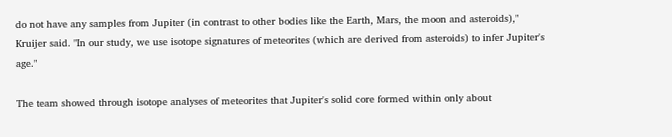do not have any samples from Jupiter (in contrast to other bodies like the Earth, Mars, the moon and asteroids)," Kruijer said. "In our study, we use isotope signatures of meteorites (which are derived from asteroids) to infer Jupiter's age."

The team showed through isotope analyses of meteorites that Jupiter's solid core formed within only about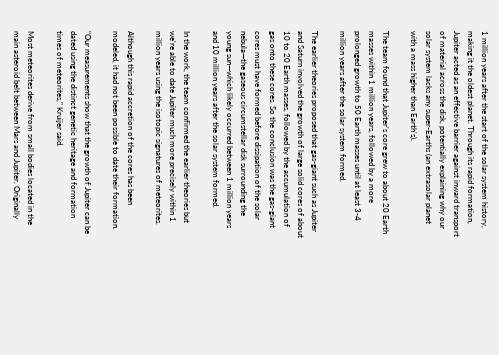1 million years after the start of the solar system history, making it the oldest planet. Through its rapid formation, Jupiter acted as an effective barrier against inward transport of material across the disk, potentially explaining why our solar system lacks any super-Earths (an extrasolar planet with a mass higher than Earth's).

The team found that Jupiter's core grew to about 20 Earth masses within 1 million years, followed by a more prolonged growth to 50 Earth masses until at least 3-4 million years after the solar system formed.

The earlier theories proposed that gas-giant such as Jupiter and Saturn involved the growth of large solid cores of about 10 to 20 Earth masses, followed by the accumulation of gas onto these cores. So the conclusion was the gas-giant cores must have formed before dissipation of the solar nebula—the gaseous circumstellar disk surrounding the young sun—which likely occurred between 1 million years and 10 million years after the solar system formed.

In the work, the team confirmed the earlier theories but we're able to date Jupiter much more precisely within 1 million years using the isotopic signatures of meteorites.

Although this rapid accretion of the cores has been modeled, it had not been possible to date their formation.

"Our measurements show that the growth of Jupiter can be dated using the distinct genetic heritage and formation times of meteorites," Kruijer said.

Most meteorites derive from small bodies located in the main asteroid belt between Mars and Jupiter. Originally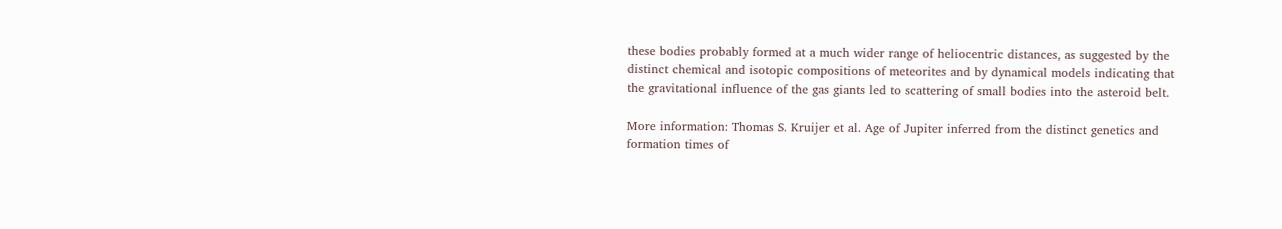these bodies probably formed at a much wider range of heliocentric distances, as suggested by the distinct chemical and isotopic compositions of meteorites and by dynamical models indicating that the gravitational influence of the gas giants led to scattering of small bodies into the asteroid belt.

More information: Thomas S. Kruijer et al. Age of Jupiter inferred from the distinct genetics and formation times of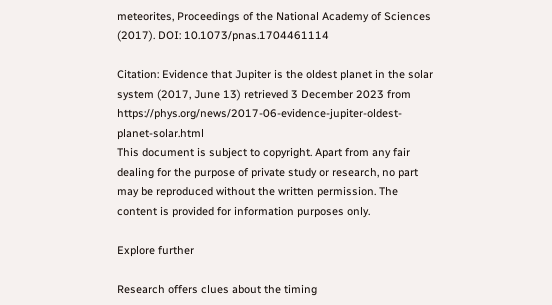meteorites, Proceedings of the National Academy of Sciences (2017). DOI: 10.1073/pnas.1704461114

Citation: Evidence that Jupiter is the oldest planet in the solar system (2017, June 13) retrieved 3 December 2023 from https://phys.org/news/2017-06-evidence-jupiter-oldest-planet-solar.html
This document is subject to copyright. Apart from any fair dealing for the purpose of private study or research, no part may be reproduced without the written permission. The content is provided for information purposes only.

Explore further

Research offers clues about the timing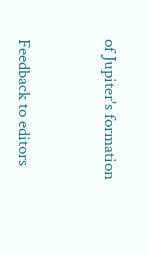of Jupiter's formation


Feedback to editors